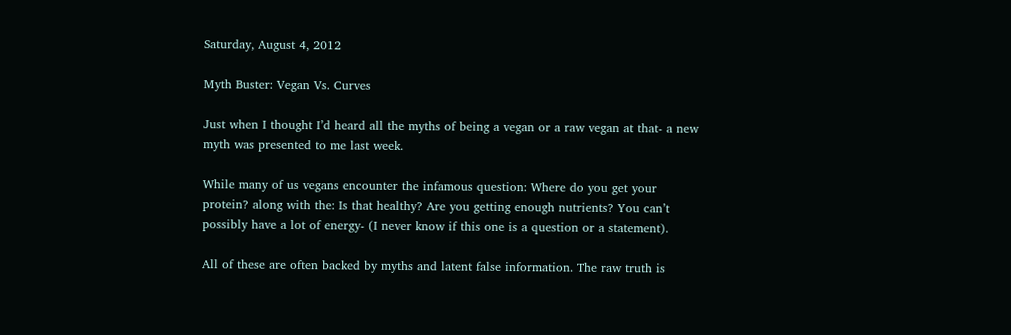Saturday, August 4, 2012

Myth Buster: Vegan Vs. Curves

Just when I thought I’d heard all the myths of being a vegan or a raw vegan at that- a new myth was presented to me last week.

While many of us vegans encounter the infamous question: Where do you get your protein? along with the: Is that healthy? Are you getting enough nutrients? You can’t possibly have a lot of energy- (I never know if this one is a question or a statement).

All of these are often backed by myths and latent false information. The raw truth is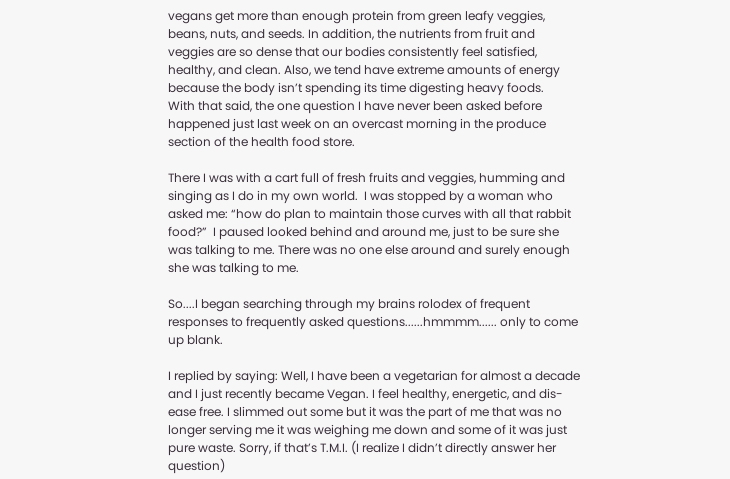vegans get more than enough protein from green leafy veggies, beans, nuts, and seeds. In addition, the nutrients from fruit and veggies are so dense that our bodies consistently feel satisfied, healthy, and clean. Also, we tend have extreme amounts of energy because the body isn’t spending its time digesting heavy foods.
With that said, the one question I have never been asked before happened just last week on an overcast morning in the produce section of the health food store.

There I was with a cart full of fresh fruits and veggies, humming and singing as I do in my own world.  I was stopped by a woman who asked me: “how do plan to maintain those curves with all that rabbit food?”  I paused looked behind and around me, just to be sure she was talking to me. There was no one else around and surely enough she was talking to me.

So....I began searching through my brains rolodex of frequent responses to frequently asked questions......hmmmm...... only to come up blank.

I replied by saying: Well, I have been a vegetarian for almost a decade and I just recently became Vegan. I feel healthy, energetic, and dis-ease free. I slimmed out some but it was the part of me that was no longer serving me it was weighing me down and some of it was just pure waste. Sorry, if that’s T.M.I. (I realize I didn’t directly answer her question)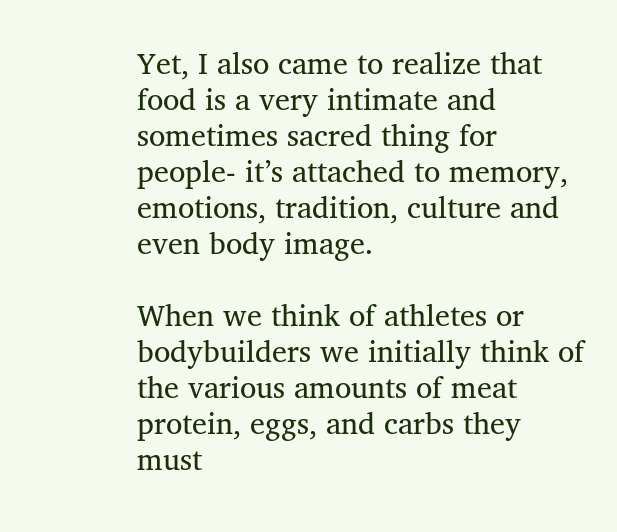Yet, I also came to realize that food is a very intimate and sometimes sacred thing for people- it’s attached to memory, emotions, tradition, culture and even body image.

When we think of athletes or bodybuilders we initially think of the various amounts of meat protein, eggs, and carbs they must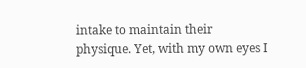intake to maintain their physique. Yet, with my own eyes I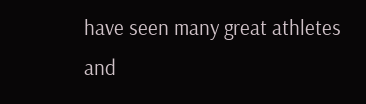have seen many great athletes and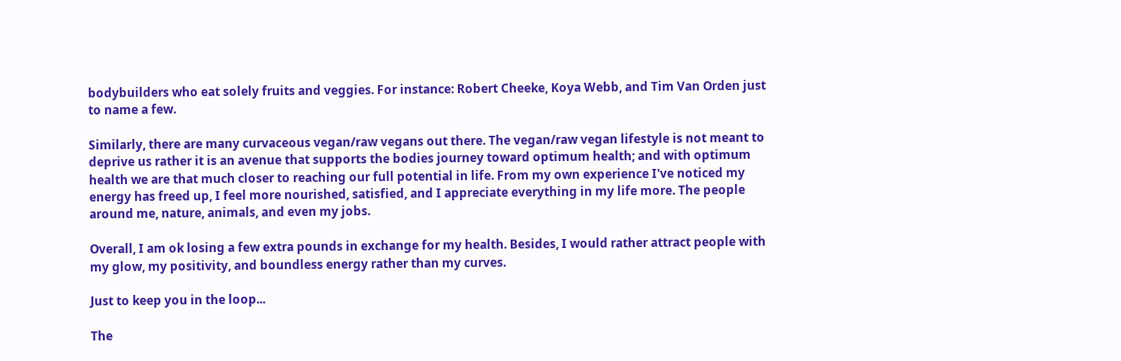bodybuilders who eat solely fruits and veggies. For instance: Robert Cheeke, Koya Webb, and Tim Van Orden just to name a few.

Similarly, there are many curvaceous vegan/raw vegans out there. The vegan/raw vegan lifestyle is not meant to deprive us rather it is an avenue that supports the bodies journey toward optimum health; and with optimum health we are that much closer to reaching our full potential in life. From my own experience I've noticed my energy has freed up, I feel more nourished, satisfied, and I appreciate everything in my life more. The people around me, nature, animals, and even my jobs.

Overall, I am ok losing a few extra pounds in exchange for my health. Besides, I would rather attract people with my glow, my positivity, and boundless energy rather than my curves.

Just to keep you in the loop...

The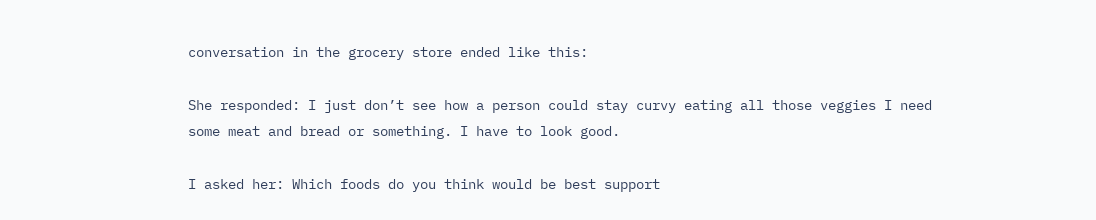conversation in the grocery store ended like this:

She responded: I just don’t see how a person could stay curvy eating all those veggies I need some meat and bread or something. I have to look good.

I asked her: Which foods do you think would be best support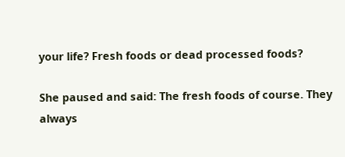your life? Fresh foods or dead processed foods?

She paused and said: The fresh foods of course. They always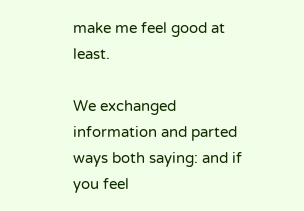make me feel good at least.

We exchanged information and parted ways both saying: and if you feel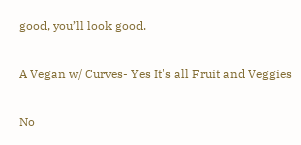good, you’ll look good.

A Vegan w/ Curves- Yes It's all Fruit and Veggies

No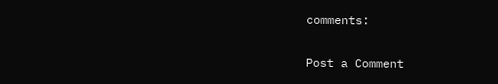comments:

Post a Comment